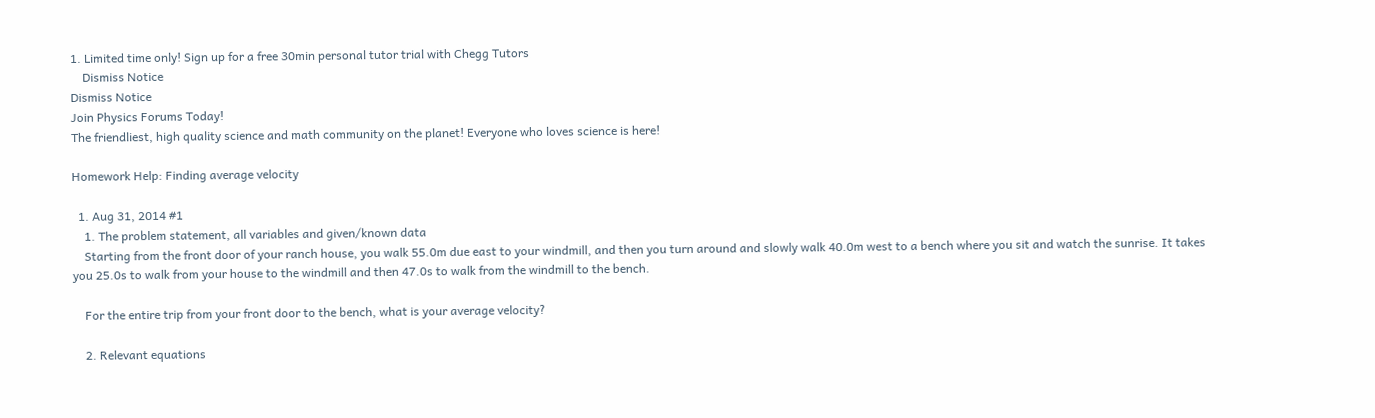1. Limited time only! Sign up for a free 30min personal tutor trial with Chegg Tutors
    Dismiss Notice
Dismiss Notice
Join Physics Forums Today!
The friendliest, high quality science and math community on the planet! Everyone who loves science is here!

Homework Help: Finding average velocity

  1. Aug 31, 2014 #1
    1. The problem statement, all variables and given/known data
    Starting from the front door of your ranch house, you walk 55.0m due east to your windmill, and then you turn around and slowly walk 40.0m west to a bench where you sit and watch the sunrise. It takes you 25.0s to walk from your house to the windmill and then 47.0s to walk from the windmill to the bench.

    For the entire trip from your front door to the bench, what is your average velocity?

    2. Relevant equations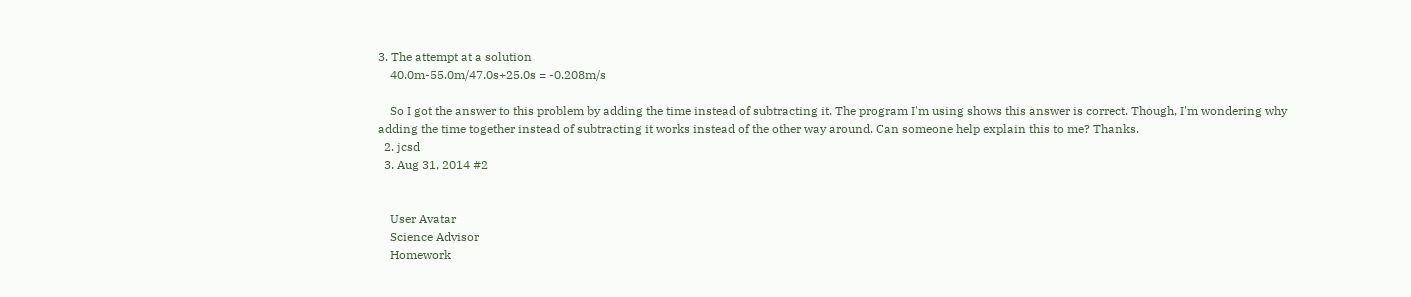3. The attempt at a solution
    40.0m-55.0m/47.0s+25.0s = -0.208m/s

    So I got the answer to this problem by adding the time instead of subtracting it. The program I'm using shows this answer is correct. Though, I'm wondering why adding the time together instead of subtracting it works instead of the other way around. Can someone help explain this to me? Thanks.
  2. jcsd
  3. Aug 31, 2014 #2


    User Avatar
    Science Advisor
    Homework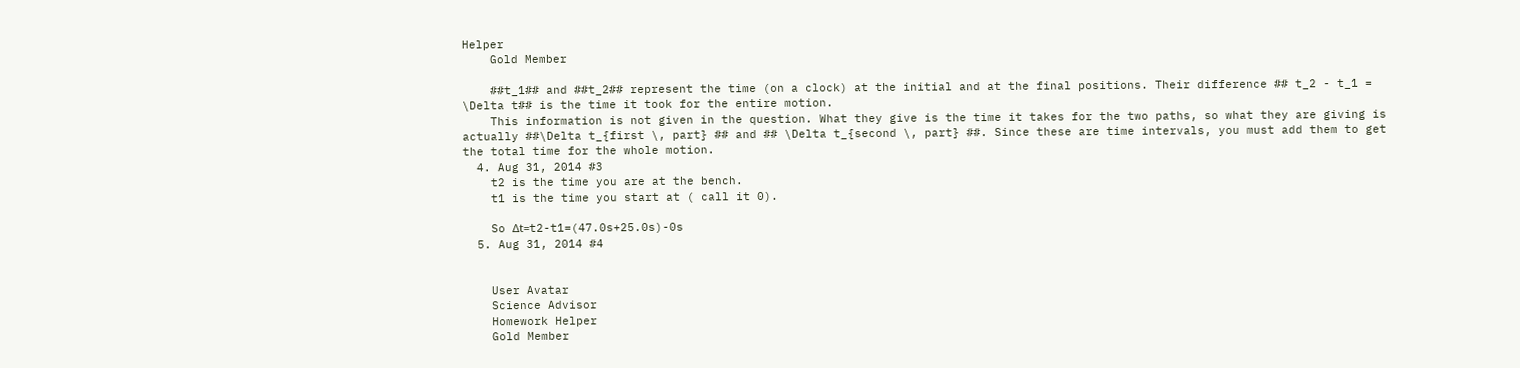Helper
    Gold Member

    ##t_1## and ##t_2## represent the time (on a clock) at the initial and at the final positions. Their difference ## t_2 - t_1 = \Delta t## is the time it took for the entire motion.
    This information is not given in the question. What they give is the time it takes for the two paths, so what they are giving is actually ##\Delta t_{first \, part} ## and ## \Delta t_{second \, part} ##. Since these are time intervals, you must add them to get the total time for the whole motion.
  4. Aug 31, 2014 #3
    t2 is the time you are at the bench.
    t1 is the time you start at ( call it 0).

    So Δt=t2-t1=(47.0s+25.0s)-0s
  5. Aug 31, 2014 #4


    User Avatar
    Science Advisor
    Homework Helper
    Gold Member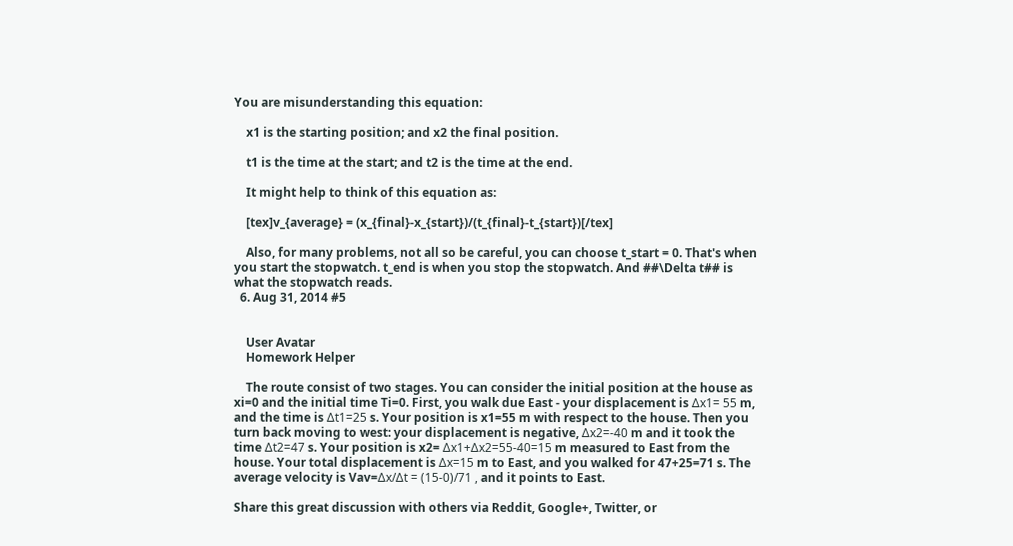You are misunderstanding this equation:

    x1 is the starting position; and x2 the final position.

    t1 is the time at the start; and t2 is the time at the end.

    It might help to think of this equation as:

    [tex]v_{average} = (x_{final}-x_{start})/(t_{final}-t_{start})[/tex]

    Also, for many problems, not all so be careful, you can choose t_start = 0. That's when you start the stopwatch. t_end is when you stop the stopwatch. And ##\Delta t## is what the stopwatch reads.
  6. Aug 31, 2014 #5


    User Avatar
    Homework Helper

    The route consist of two stages. You can consider the initial position at the house as xi=0 and the initial time Ti=0. First, you walk due East - your displacement is Δx1= 55 m, and the time is Δt1=25 s. Your position is x1=55 m with respect to the house. Then you turn back moving to west: your displacement is negative, Δx2=-40 m and it took the time Δt2=47 s. Your position is x2= Δx1+Δx2=55-40=15 m measured to East from the house. Your total displacement is Δx=15 m to East, and you walked for 47+25=71 s. The average velocity is Vav=Δx/Δt = (15-0)/71 , and it points to East.

Share this great discussion with others via Reddit, Google+, Twitter, or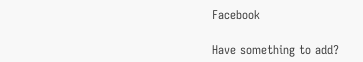Facebook

Have something to add?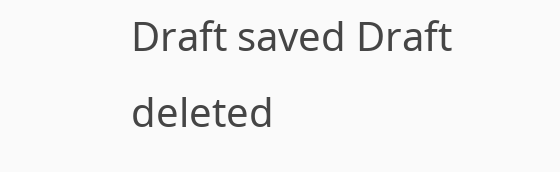Draft saved Draft deleted